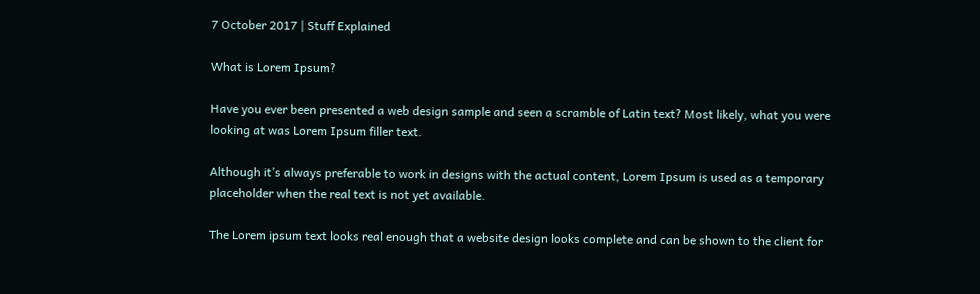7 October 2017 | Stuff Explained

What is Lorem Ipsum?

Have you ever been presented a web design sample and seen a scramble of Latin text? Most likely, what you were looking at was Lorem Ipsum filler text.

Although it’s always preferable to work in designs with the actual content, Lorem Ipsum is used as a temporary placeholder when the real text is not yet available.

The Lorem ipsum text looks real enough that a website design looks complete and can be shown to the client for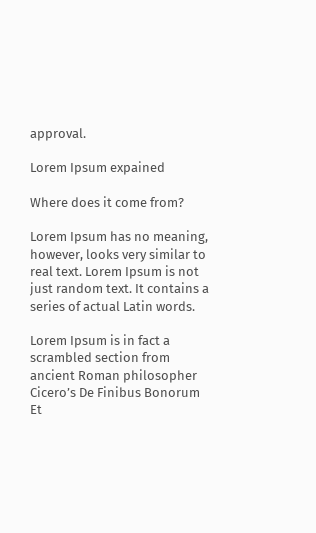approval.

Lorem Ipsum expained

Where does it come from?

Lorem Ipsum has no meaning, however, looks very similar to real text. Lorem Ipsum is not just random text. It contains a series of actual Latin words.

Lorem Ipsum is in fact a scrambled section from ancient Roman philosopher Cicero’s De Finibus Bonorum Et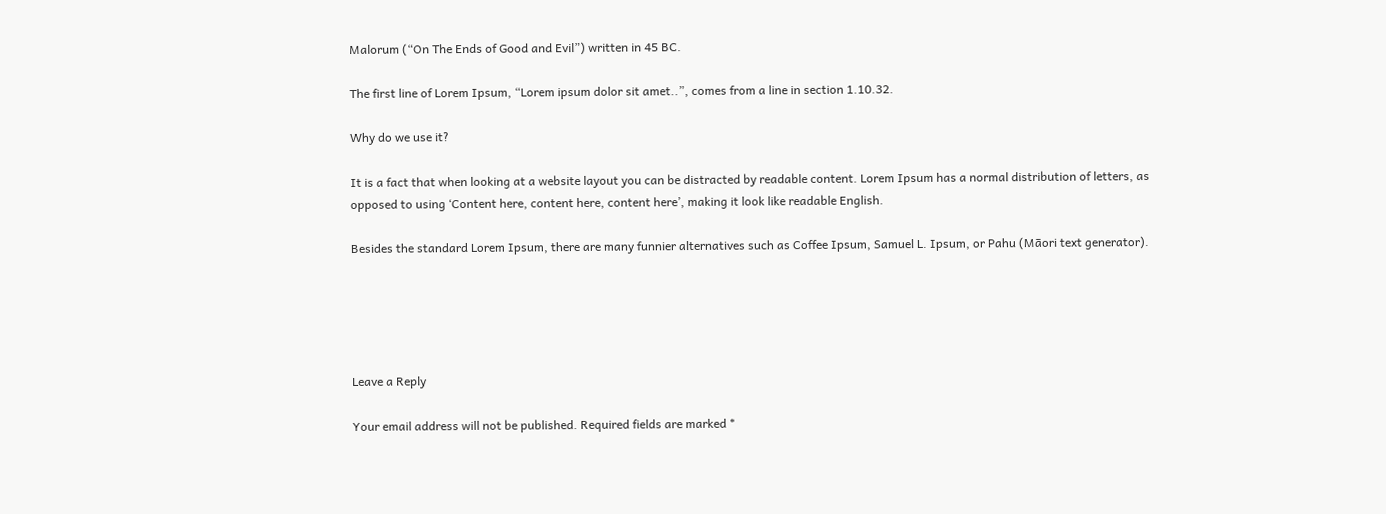Malorum (“On The Ends of Good and Evil”) written in 45 BC.

The first line of Lorem Ipsum, “Lorem ipsum dolor sit amet..”, comes from a line in section 1.10.32.

Why do we use it?

It is a fact that when looking at a website layout you can be distracted by readable content. Lorem Ipsum has a normal distribution of letters, as opposed to using ‘Content here, content here, content here’, making it look like readable English.

Besides the standard Lorem Ipsum, there are many funnier alternatives such as Coffee Ipsum, Samuel L. Ipsum, or Pahu (Māori text generator).





Leave a Reply

Your email address will not be published. Required fields are marked *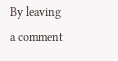By leaving a comment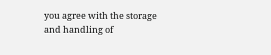you agree with the storage and handling of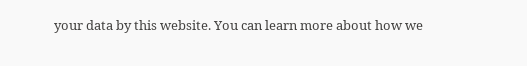your data by this website. You can learn more about how we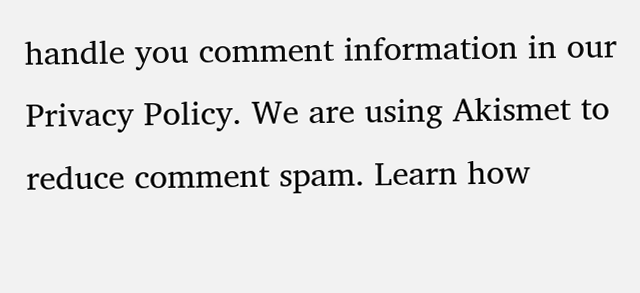handle you comment information in our Privacy Policy. We are using Akismet to reduce comment spam. Learn how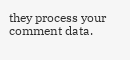they process your comment data.